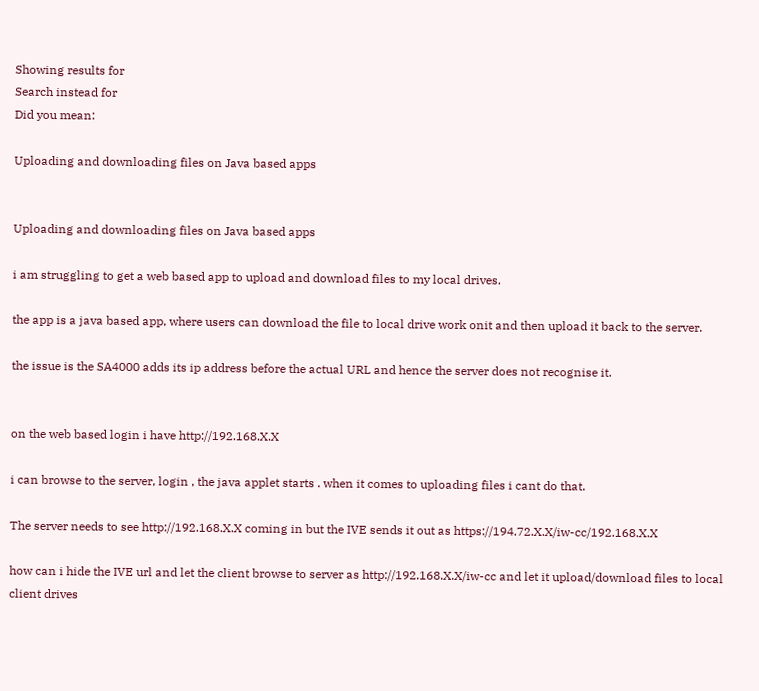Showing results for
Search instead for
Did you mean:

Uploading and downloading files on Java based apps


Uploading and downloading files on Java based apps

i am struggling to get a web based app to upload and download files to my local drives.

the app is a java based app, where users can download the file to local drive work onit and then upload it back to the server.

the issue is the SA4000 adds its ip address before the actual URL and hence the server does not recognise it.


on the web based login i have http://192.168.X.X

i can browse to the server, login , the java applet starts . when it comes to uploading files i cant do that.

The server needs to see http://192.168.X.X coming in but the IVE sends it out as https://194.72.X.X/iw-cc/192.168.X.X

how can i hide the IVE url and let the client browse to server as http://192.168.X.X/iw-cc and let it upload/download files to local client drives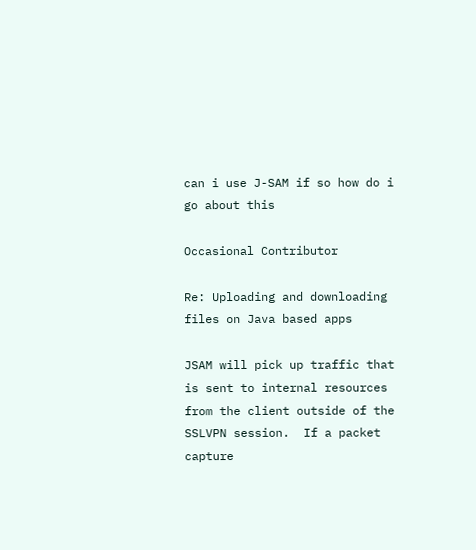can i use J-SAM if so how do i go about this

Occasional Contributor

Re: Uploading and downloading files on Java based apps

JSAM will pick up traffic that is sent to internal resources from the client outside of the SSLVPN session.  If a packet capture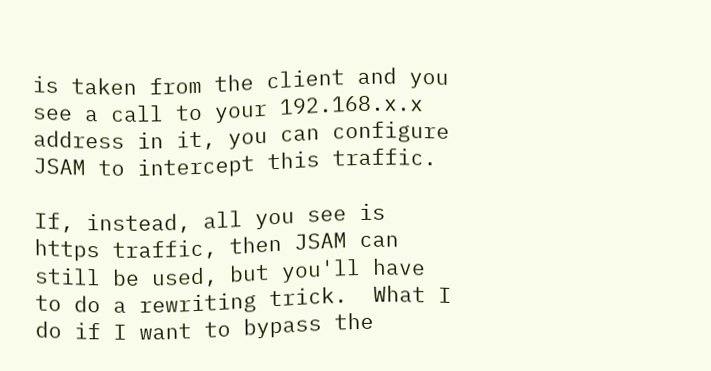is taken from the client and you see a call to your 192.168.x.x address in it, you can configure JSAM to intercept this traffic.

If, instead, all you see is https traffic, then JSAM can still be used, but you'll have to do a rewriting trick.  What I do if I want to bypass the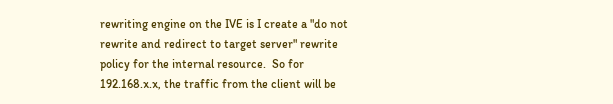rewriting engine on the IVE is I create a "do not rewrite and redirect to target server" rewrite policy for the internal resource.  So for 192.168.x.x, the traffic from the client will be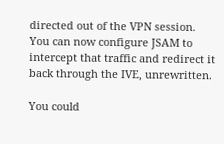directed out of the VPN session. You can now configure JSAM to intercept that traffic and redirect it back through the IVE, unrewritten.

You could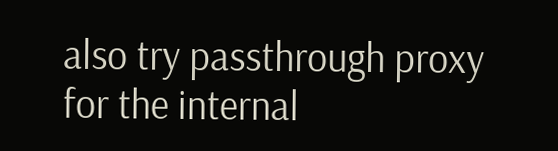also try passthrough proxy for the internal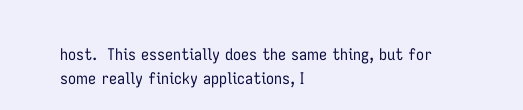host.  This essentially does the same thing, but for some really finicky applications, I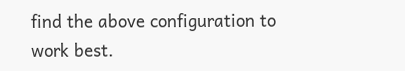find the above configuration to work best.